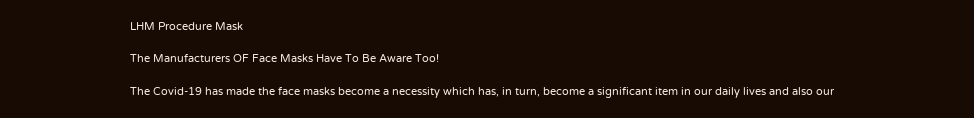LHM Procedure Mask

The Manufacturers OF Face Masks Have To Be Aware Too!

The Covid-19 has made the face masks become a necessity which has, in turn, become a significant item in our daily lives and also our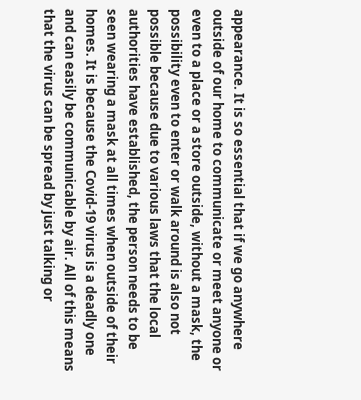appearance. It is so essential that if we go anywhere outside of our home to communicate or meet anyone or even to a place or a store outside, without a mask, the possibility even to enter or walk around is also not possible because due to various laws that the local authorities have established, the person needs to be seen wearing a mask at all times when outside of their homes. It is because the Covid-19 virus is a deadly one and can easily be communicable by air. All of this means that the virus can be spread by just talking or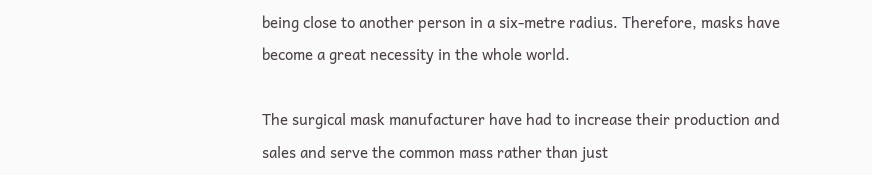being close to another person in a six-metre radius. Therefore, masks have become a great necessity in the whole world.

The surgical mask manufacturer have had to increase their production and sales and serve the common mass rather than just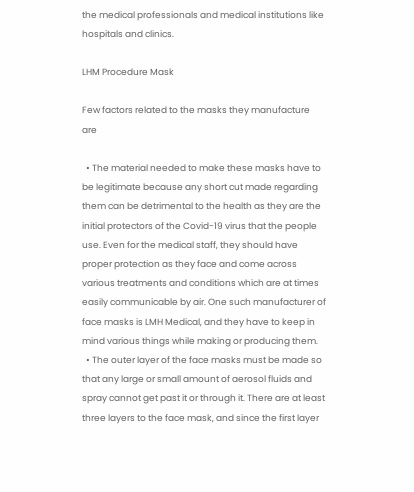the medical professionals and medical institutions like hospitals and clinics.

LHM Procedure Mask

Few factors related to the masks they manufacture are

  • The material needed to make these masks have to be legitimate because any short cut made regarding them can be detrimental to the health as they are the initial protectors of the Covid-19 virus that the people use. Even for the medical staff, they should have proper protection as they face and come across various treatments and conditions which are at times easily communicable by air. One such manufacturer of face masks is LMH Medical, and they have to keep in mind various things while making or producing them.
  • The outer layer of the face masks must be made so that any large or small amount of aerosol fluids and spray cannot get past it or through it. There are at least three layers to the face mask, and since the first layer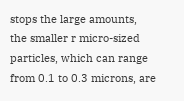stops the large amounts, the smaller r micro-sized particles, which can range from 0.1 to 0.3 microns, are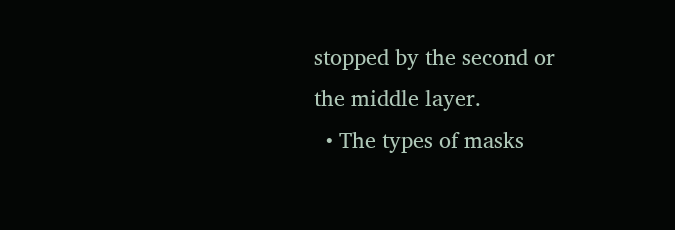stopped by the second or the middle layer.
  • The types of masks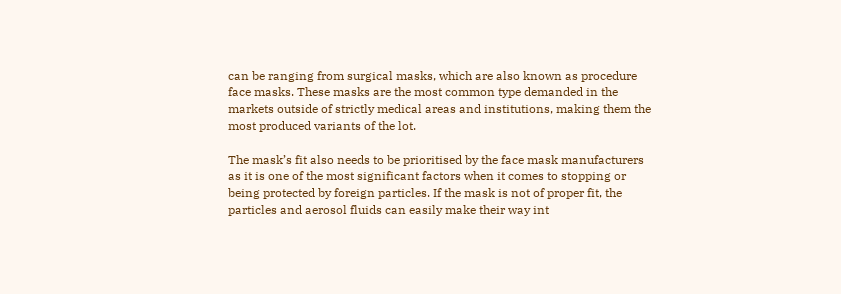can be ranging from surgical masks, which are also known as procedure face masks. These masks are the most common type demanded in the markets outside of strictly medical areas and institutions, making them the most produced variants of the lot.

The mask’s fit also needs to be prioritised by the face mask manufacturers as it is one of the most significant factors when it comes to stopping or being protected by foreign particles. If the mask is not of proper fit, the particles and aerosol fluids can easily make their way int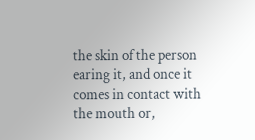the skin of the person earing it, and once it comes in contact with the mouth or,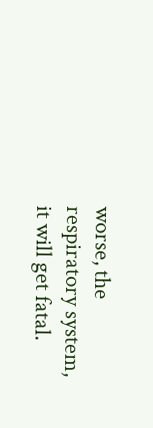worse, the respiratory system, it will get fatal.